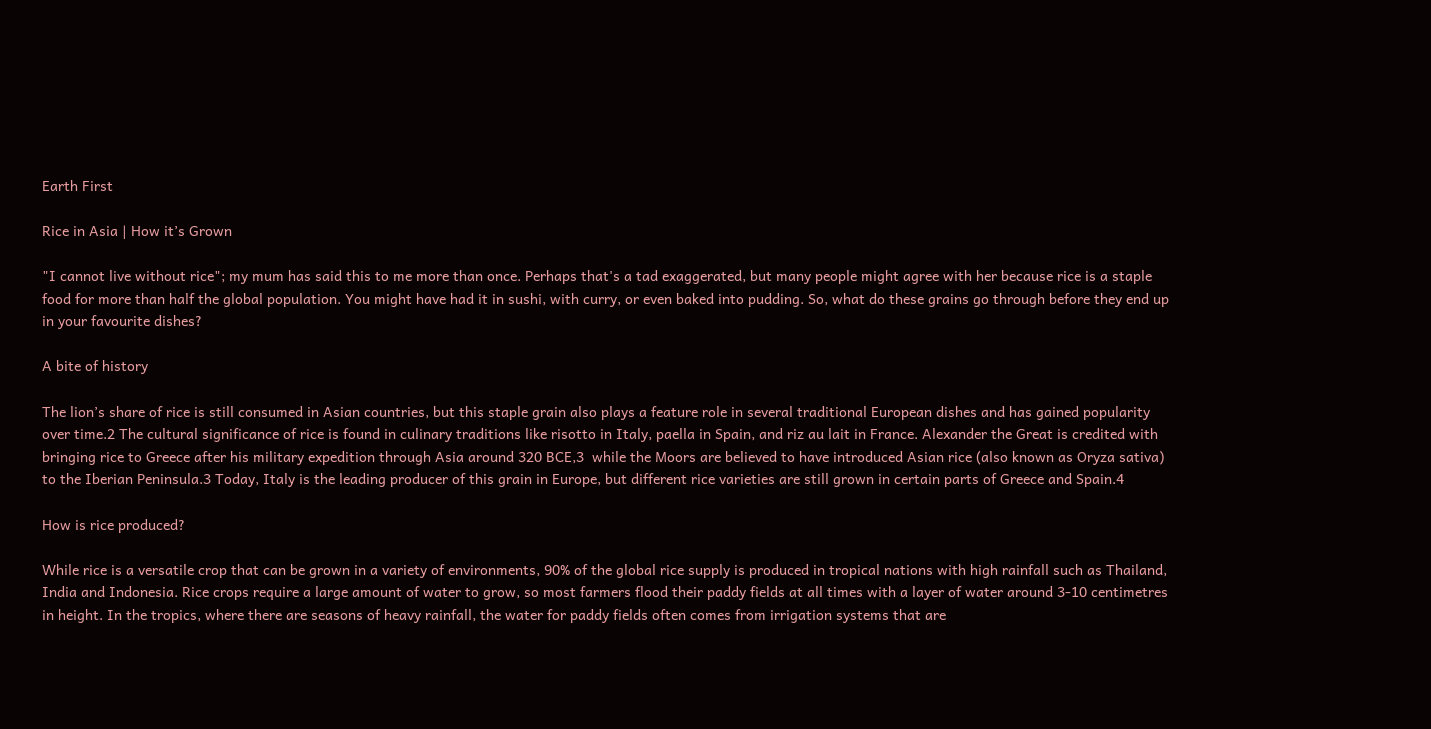Earth First

Rice in Asia | How it’s Grown

"I cannot live without rice"; my mum has said this to me more than once. Perhaps that's a tad exaggerated, but many people might agree with her because rice is a staple food for more than half the global population. You might have had it in sushi, with curry, or even baked into pudding. So, what do these grains go through before they end up in your favourite dishes?

A bite of history

The lion’s share of rice is still consumed in Asian countries, but this staple grain also plays a feature role in several traditional European dishes and has gained popularity over time.2 The cultural significance of rice is found in culinary traditions like risotto in Italy, paella in Spain, and riz au lait in France. Alexander the Great is credited with bringing rice to Greece after his military expedition through Asia around 320 BCE,3  while the Moors are believed to have introduced Asian rice (also known as Oryza sativa) to the Iberian Peninsula.3 Today, Italy is the leading producer of this grain in Europe, but different rice varieties are still grown in certain parts of Greece and Spain.4

How is rice produced?

While rice is a versatile crop that can be grown in a variety of environments, 90% of the global rice supply is produced in tropical nations with high rainfall such as Thailand, India and Indonesia. Rice crops require a large amount of water to grow, so most farmers flood their paddy fields at all times with a layer of water around 3-10 centimetres in height. In the tropics, where there are seasons of heavy rainfall, the water for paddy fields often comes from irrigation systems that are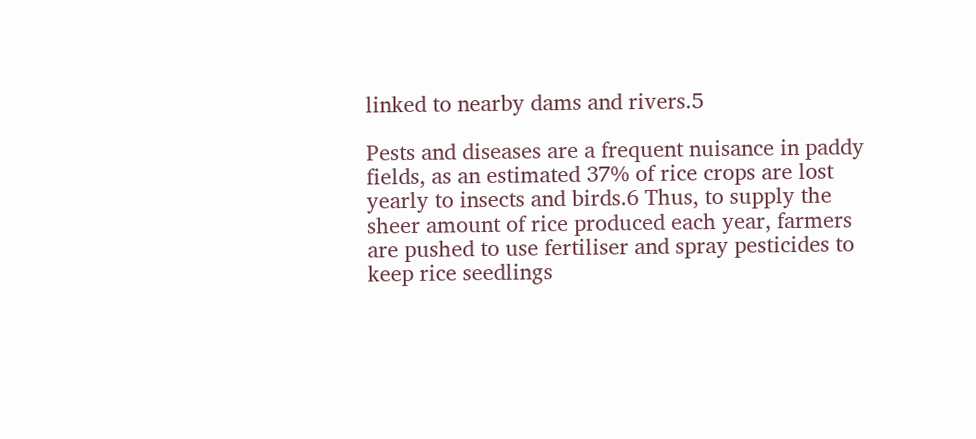linked to nearby dams and rivers.5

Pests and diseases are a frequent nuisance in paddy fields, as an estimated 37% of rice crops are lost yearly to insects and birds.6 Thus, to supply the sheer amount of rice produced each year, farmers are pushed to use fertiliser and spray pesticides to keep rice seedlings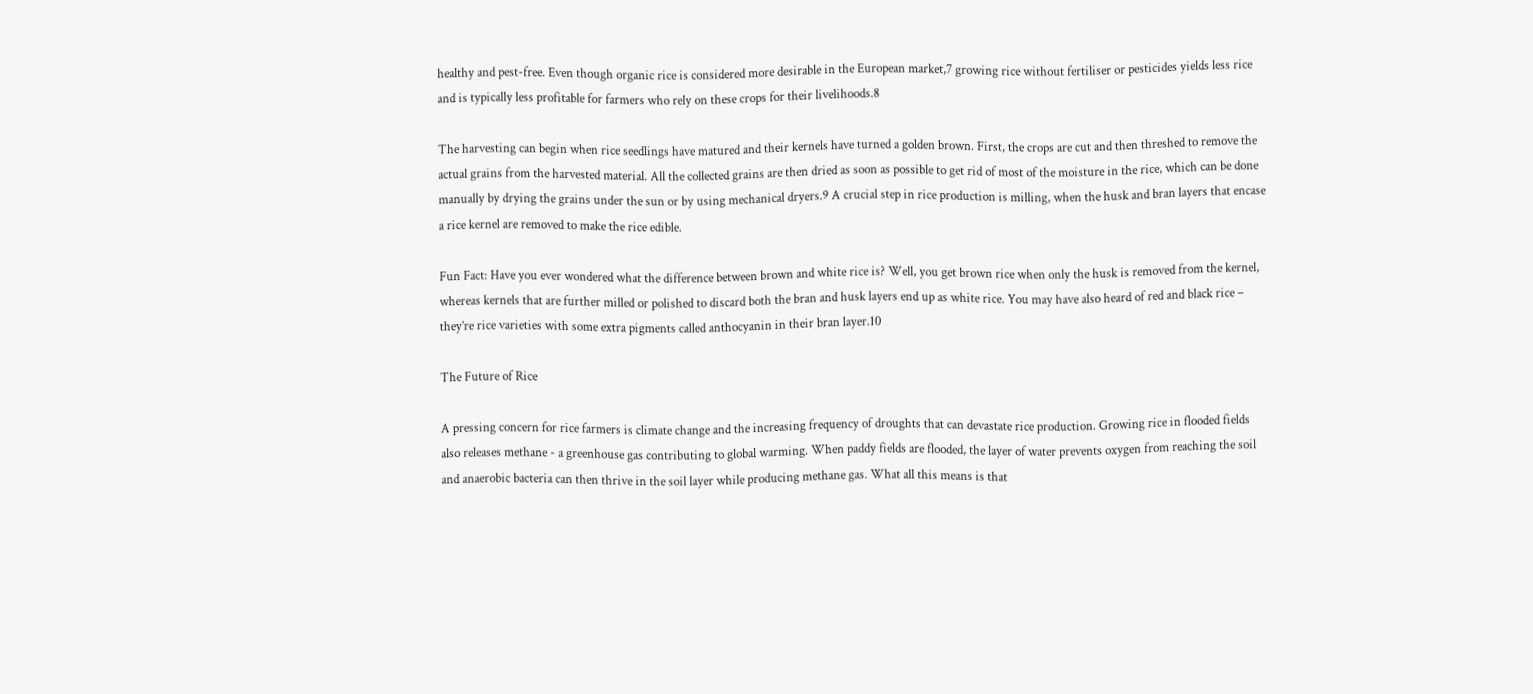healthy and pest-free. Even though organic rice is considered more desirable in the European market,7 growing rice without fertiliser or pesticides yields less rice and is typically less profitable for farmers who rely on these crops for their livelihoods.8

The harvesting can begin when rice seedlings have matured and their kernels have turned a golden brown. First, the crops are cut and then threshed to remove the actual grains from the harvested material. All the collected grains are then dried as soon as possible to get rid of most of the moisture in the rice, which can be done manually by drying the grains under the sun or by using mechanical dryers.9 A crucial step in rice production is milling, when the husk and bran layers that encase a rice kernel are removed to make the rice edible.

Fun Fact: Have you ever wondered what the difference between brown and white rice is? Well, you get brown rice when only the husk is removed from the kernel, whereas kernels that are further milled or polished to discard both the bran and husk layers end up as white rice. You may have also heard of red and black rice – they’re rice varieties with some extra pigments called anthocyanin in their bran layer.10

The Future of Rice

A pressing concern for rice farmers is climate change and the increasing frequency of droughts that can devastate rice production. Growing rice in flooded fields also releases methane - a greenhouse gas contributing to global warming. When paddy fields are flooded, the layer of water prevents oxygen from reaching the soil and anaerobic bacteria can then thrive in the soil layer while producing methane gas. What all this means is that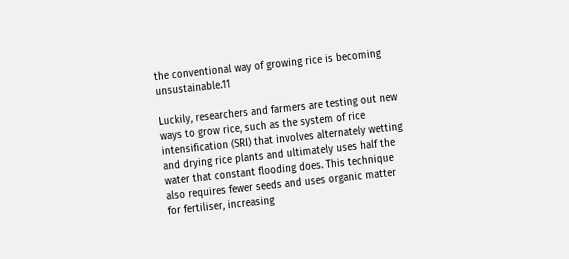the conventional way of growing rice is becoming unsustainable.11

Luckily, researchers and farmers are testing out new ways to grow rice, such as the system of rice intensification (SRI) that involves alternately wetting and drying rice plants and ultimately uses half the water that constant flooding does. This technique also requires fewer seeds and uses organic matter for fertiliser, increasing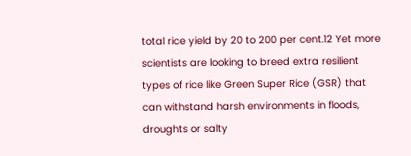total rice yield by 20 to 200 per cent.12 Yet more scientists are looking to breed extra resilient types of rice like Green Super Rice (GSR) that can withstand harsh environments in floods, droughts or salty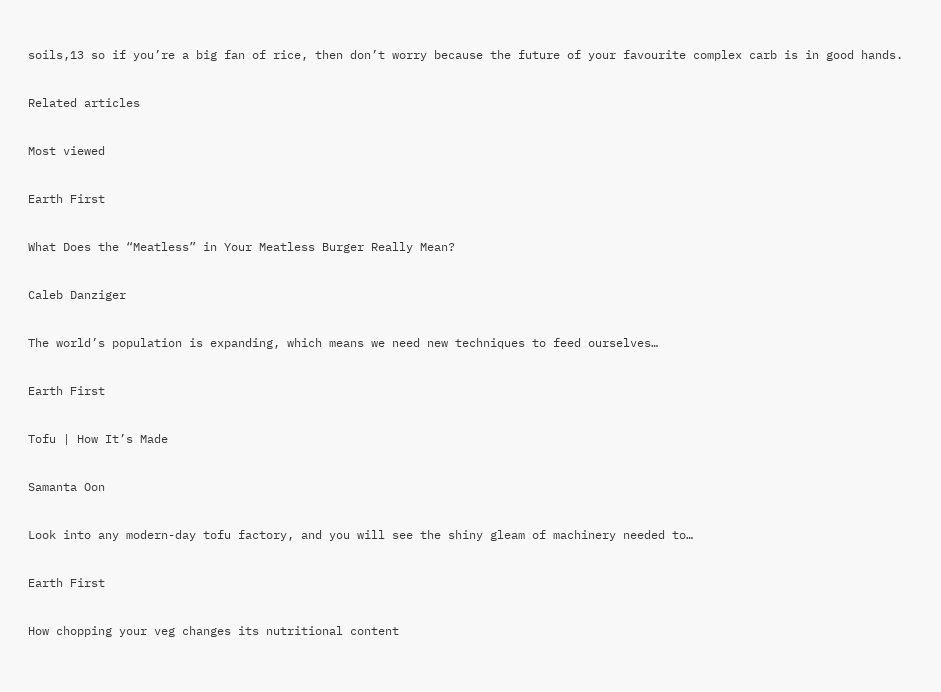soils,13 so if you’re a big fan of rice, then don’t worry because the future of your favourite complex carb is in good hands.

Related articles

Most viewed

Earth First

What Does the “Meatless” in Your Meatless Burger Really Mean?

Caleb Danziger

The world’s population is expanding, which means we need new techniques to feed ourselves…

Earth First

Tofu | How It’s Made

Samanta Oon

Look into any modern-day tofu factory, and you will see the shiny gleam of machinery needed to…

Earth First

How chopping your veg changes its nutritional content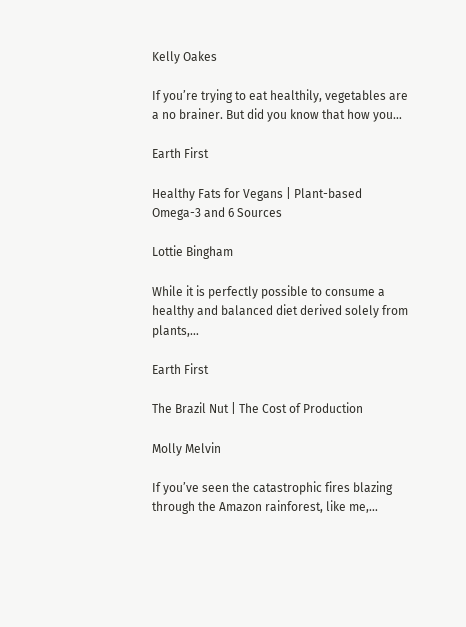Kelly Oakes

If you’re trying to eat healthily, vegetables are a no brainer. But did you know that how you…

Earth First

Healthy Fats for Vegans | Plant-based Omega-3 and 6 Sources

Lottie Bingham

While it is perfectly possible to consume a healthy and balanced diet derived solely from plants,…

Earth First

The Brazil Nut | The Cost of Production

Molly Melvin

If you’ve seen the catastrophic fires blazing through the Amazon rainforest, like me,…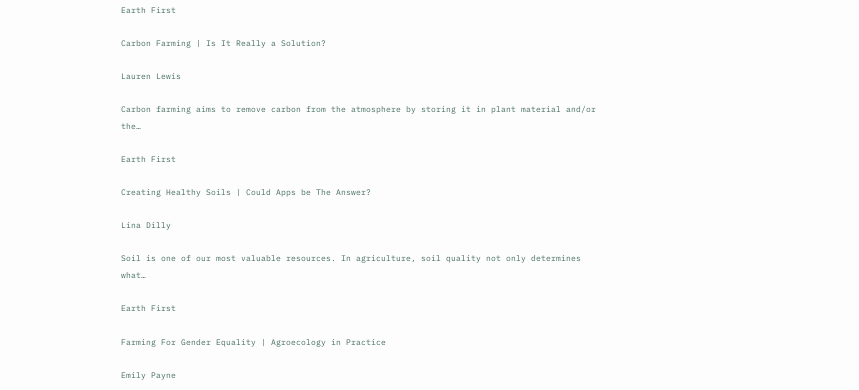Earth First

Carbon Farming | Is It Really a Solution?

Lauren Lewis

Carbon farming aims to remove carbon from the atmosphere by storing it in plant material and/or the…

Earth First

Creating Healthy Soils | Could Apps be The Answer?

Lina Dilly

Soil is one of our most valuable resources. In agriculture, soil quality not only determines what…

Earth First

Farming For Gender Equality | Agroecology in Practice

Emily Payne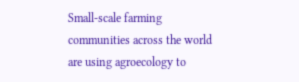Small-scale farming communities across the world are using agroecology to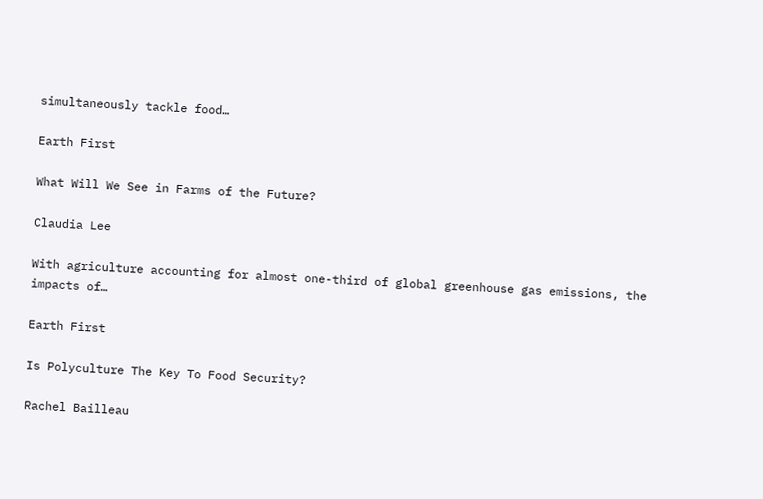simultaneously tackle food…

Earth First

What Will We See in Farms of the Future?

Claudia Lee

With agriculture accounting for almost one-third of global greenhouse gas emissions, the impacts of…

Earth First

Is Polyculture The Key To Food Security?

Rachel Bailleau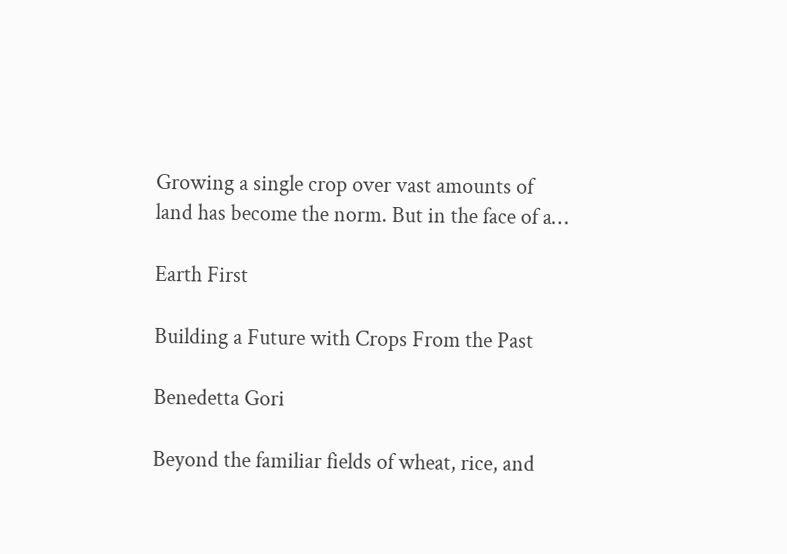Growing a single crop over vast amounts of land has become the norm. But in the face of a…

Earth First

Building a Future with Crops From the Past

Benedetta Gori

Beyond the familiar fields of wheat, rice, and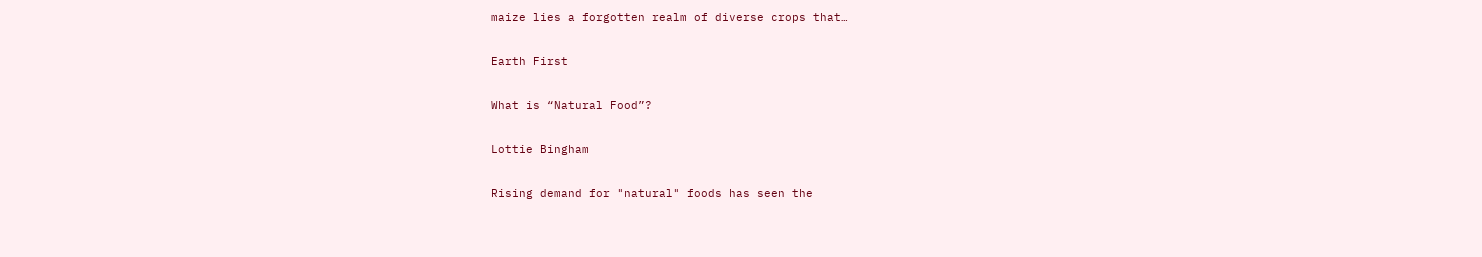maize lies a forgotten realm of diverse crops that…

Earth First

What is “Natural Food”?

Lottie Bingham

Rising demand for "natural" foods has seen the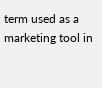term used as a marketing tool in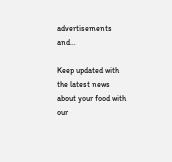advertisements and…

Keep updated with the latest news about your food with our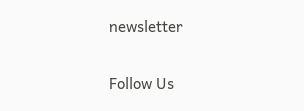newsletter

Follow Us